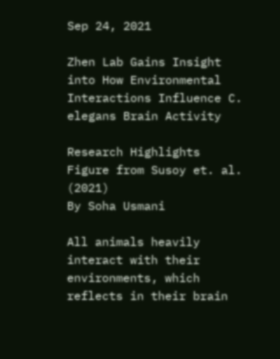Sep 24, 2021

Zhen Lab Gains Insight into How Environmental Interactions Influence C. elegans Brain Activity

Research Highlights
Figure from Susoy et. al. (2021)
By Soha Usmani

All animals heavily interact with their environments, which reflects in their brain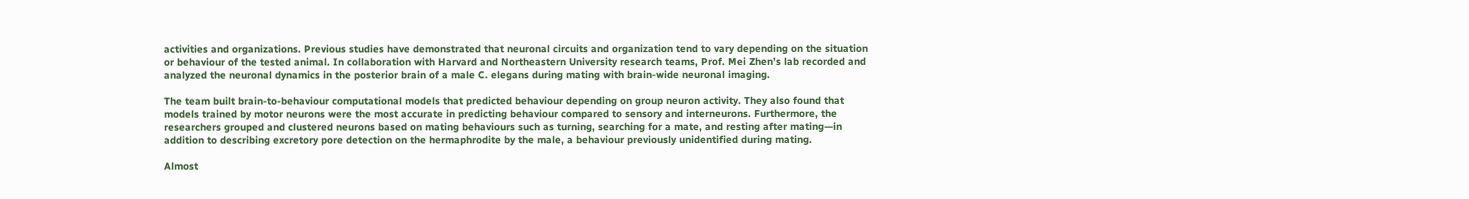activities and organizations. Previous studies have demonstrated that neuronal circuits and organization tend to vary depending on the situation or behaviour of the tested animal. In collaboration with Harvard and Northeastern University research teams, Prof. Mei Zhen’s lab recorded and analyzed the neuronal dynamics in the posterior brain of a male C. elegans during mating with brain-wide neuronal imaging.

The team built brain-to-behaviour computational models that predicted behaviour depending on group neuron activity. They also found that models trained by motor neurons were the most accurate in predicting behaviour compared to sensory and interneurons. Furthermore, the researchers grouped and clustered neurons based on mating behaviours such as turning, searching for a mate, and resting after mating—in addition to describing excretory pore detection on the hermaphrodite by the male, a behaviour previously unidentified during mating.

Almost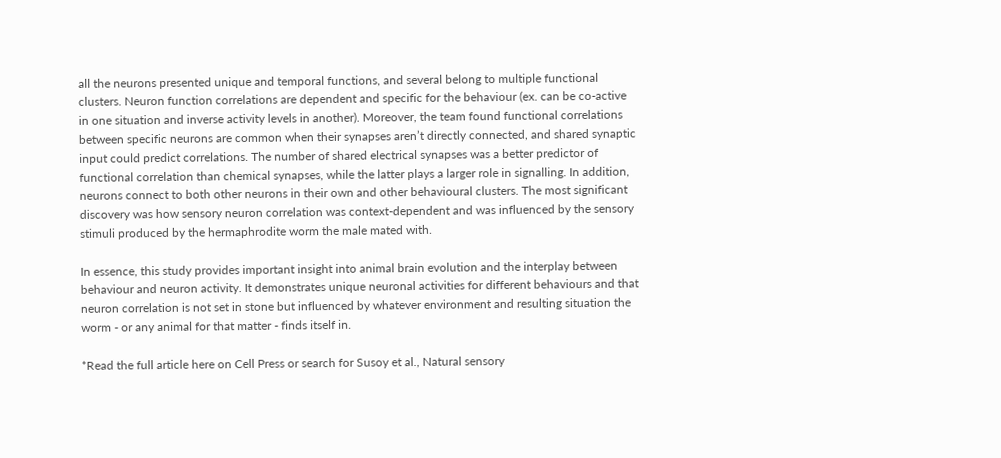all the neurons presented unique and temporal functions, and several belong to multiple functional clusters. Neuron function correlations are dependent and specific for the behaviour (ex. can be co-active in one situation and inverse activity levels in another). Moreover, the team found functional correlations between specific neurons are common when their synapses aren’t directly connected, and shared synaptic input could predict correlations. The number of shared electrical synapses was a better predictor of functional correlation than chemical synapses, while the latter plays a larger role in signalling. In addition, neurons connect to both other neurons in their own and other behavioural clusters. The most significant discovery was how sensory neuron correlation was context-dependent and was influenced by the sensory stimuli produced by the hermaphrodite worm the male mated with.

In essence, this study provides important insight into animal brain evolution and the interplay between behaviour and neuron activity. It demonstrates unique neuronal activities for different behaviours and that neuron correlation is not set in stone but influenced by whatever environment and resulting situation the worm - or any animal for that matter - finds itself in.

*Read the full article here on Cell Press or search for Susoy et al., Natural sensory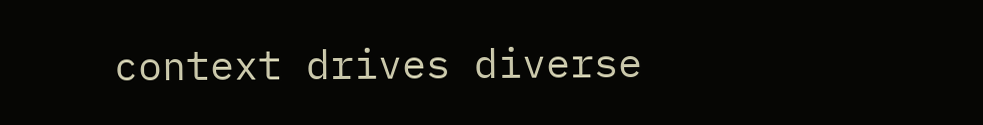context drives diverse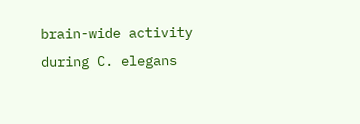brain-wide activity during C. elegans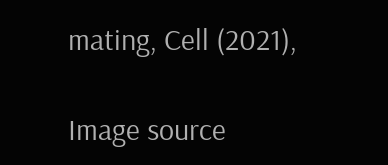mating, Cell (2021),

Image source